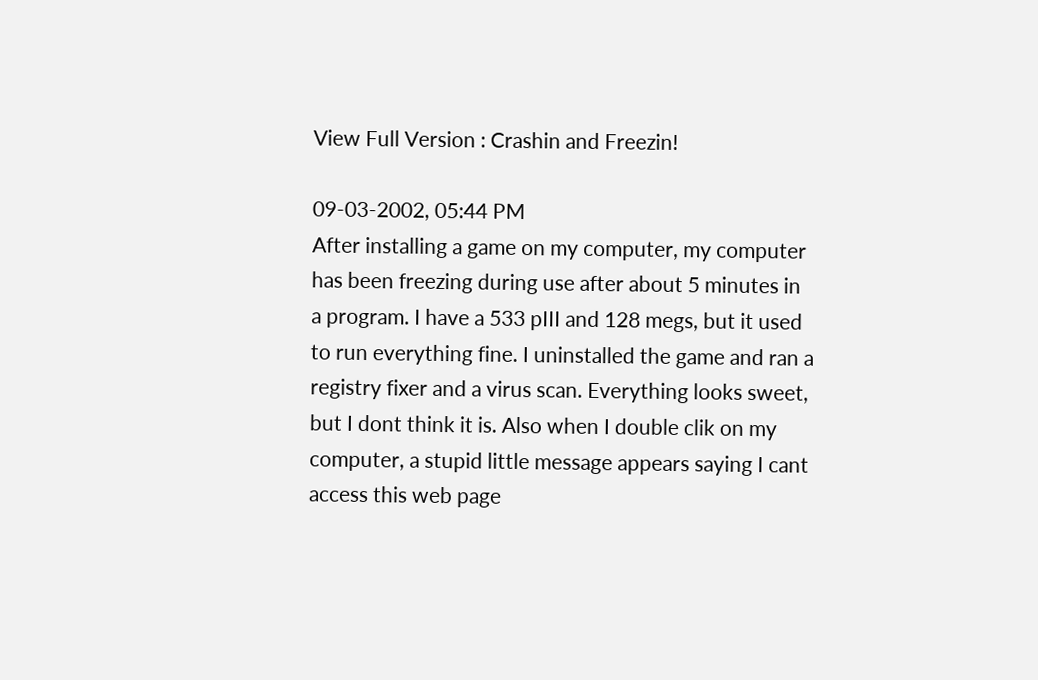View Full Version : Crashin and Freezin!

09-03-2002, 05:44 PM
After installing a game on my computer, my computer has been freezing during use after about 5 minutes in a program. I have a 533 pIII and 128 megs, but it used to run everything fine. I uninstalled the game and ran a registry fixer and a virus scan. Everything looks sweet, but I dont think it is. Also when I double clik on my computer, a stupid little message appears saying I cant access this web page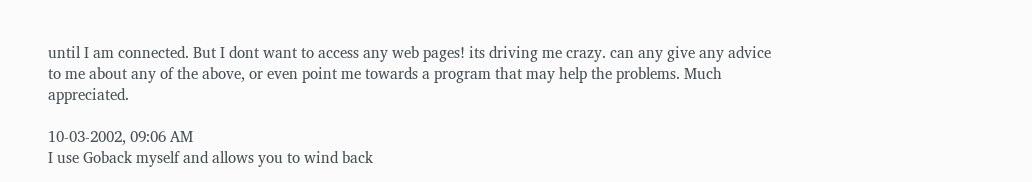until I am connected. But I dont want to access any web pages! its driving me crazy. can any give any advice to me about any of the above, or even point me towards a program that may help the problems. Much appreciated.

10-03-2002, 09:06 AM
I use Goback myself and allows you to wind back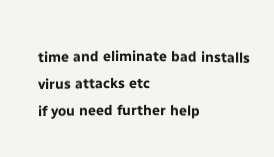time and eliminate bad installs virus attacks etc
if you need further help